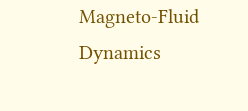Magneto-Fluid Dynamics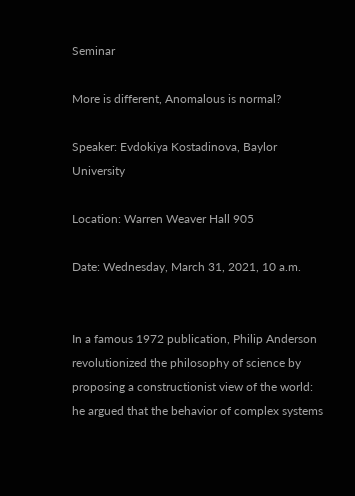Seminar

More is different, Anomalous is normal?

Speaker: Evdokiya Kostadinova, Baylor University

Location: Warren Weaver Hall 905

Date: Wednesday, March 31, 2021, 10 a.m.


In a famous 1972 publication, Philip Anderson revolutionized the philosophy of science by proposing a constructionist view of the world: he argued that the behavior of complex systems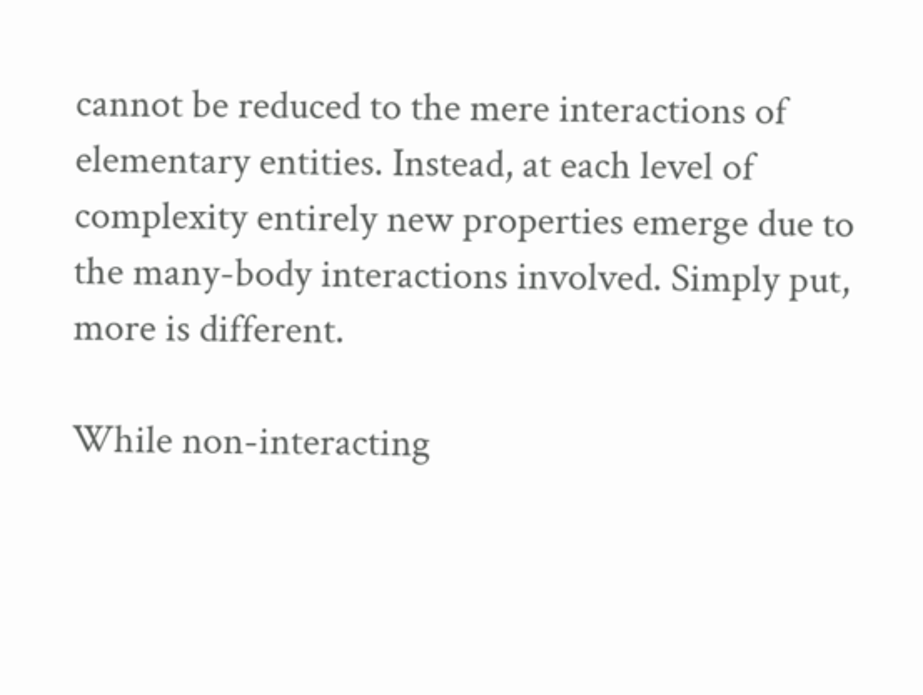cannot be reduced to the mere interactions of elementary entities. Instead, at each level of complexity entirely new properties emerge due to the many-body interactions involved. Simply put, more is different.

While non-interacting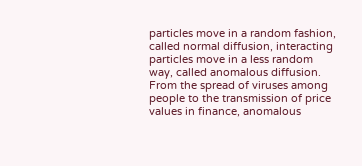particles move in a random fashion, called normal diffusion, interacting particles move in a less random way, called anomalous diffusion. From the spread of viruses among people to the transmission of price values in finance, anomalous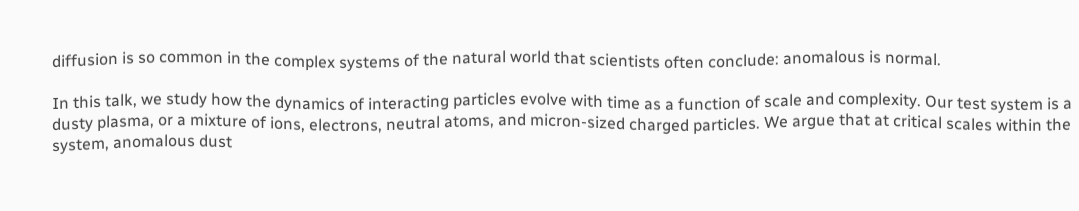diffusion is so common in the complex systems of the natural world that scientists often conclude: anomalous is normal.

In this talk, we study how the dynamics of interacting particles evolve with time as a function of scale and complexity. Our test system is a dusty plasma, or a mixture of ions, electrons, neutral atoms, and micron-sized charged particles. We argue that at critical scales within the system, anomalous dust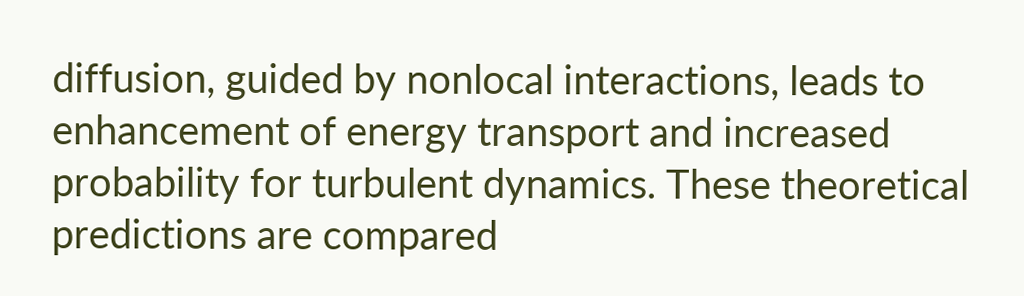diffusion, guided by nonlocal interactions, leads to enhancement of energy transport and increased probability for turbulent dynamics. These theoretical predictions are compared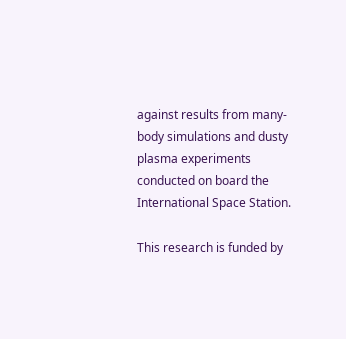against results from many-body simulations and dusty plasma experiments conducted on board the International Space Station.

This research is funded by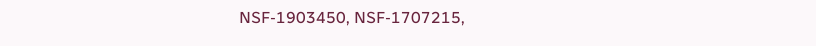NSF-1903450, NSF-1707215,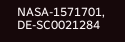NASA-1571701, DE-SC0021284